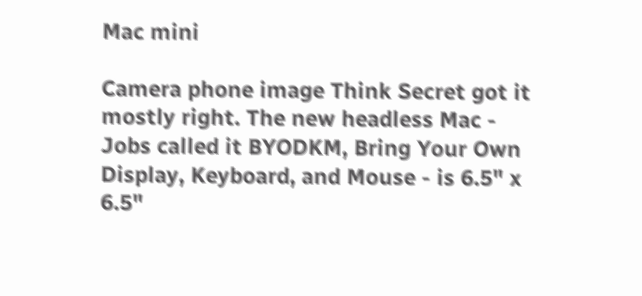Mac mini

Camera phone image Think Secret got it mostly right. The new headless Mac - Jobs called it BYODKM, Bring Your Own Display, Keyboard, and Mouse - is 6.5" x 6.5"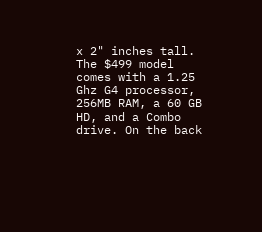x 2" inches tall. The $499 model comes with a 1.25 Ghz G4 processor, 256MB RAM, a 60 GB HD, and a Combo drive. On the back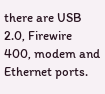there are USB 2.0, Firewire 400, modem and Ethernet ports.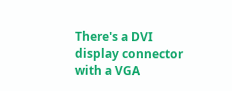There's a DVI display connector with a VGA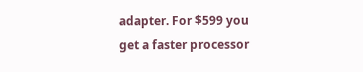adapter. For $599 you get a faster processor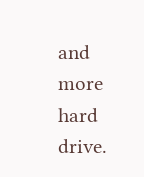and more hard drive.